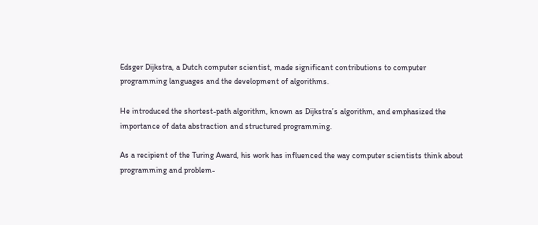Edsger Dijkstra, a Dutch computer scientist, made significant contributions to computer programming languages and the development of algorithms.

He introduced the shortest-path algorithm, known as Dijkstra’s algorithm, and emphasized the importance of data abstraction and structured programming.

As a recipient of the Turing Award, his work has influenced the way computer scientists think about programming and problem-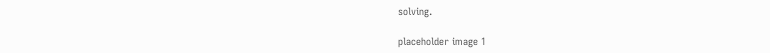solving.

placeholder image 1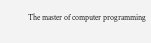The master of computer programming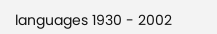languages 1930 - 2002